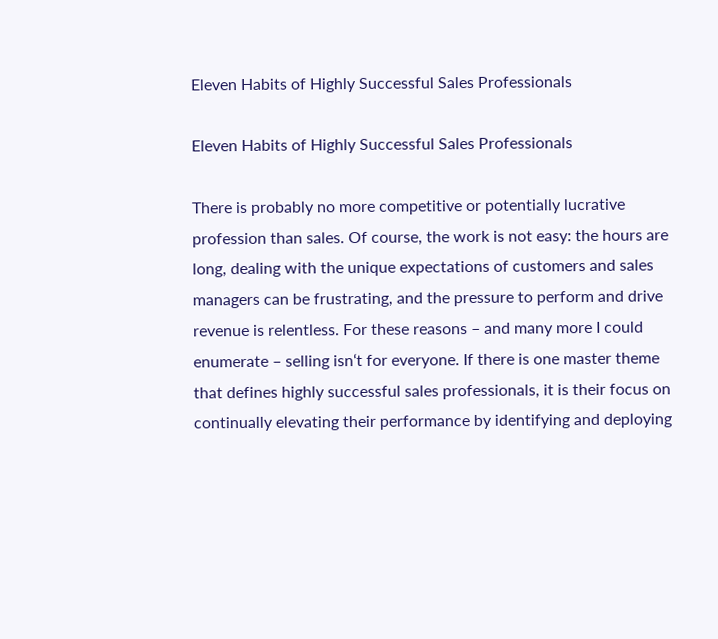Eleven Habits of Highly Successful Sales Professionals

Eleven Habits of Highly Successful Sales Professionals

There is probably no more competitive or potentially lucrative profession than sales. Of course, the work is not easy: the hours are long, dealing with the unique expectations of customers and sales managers can be frustrating, and the pressure to perform and drive revenue is relentless. For these reasons – and many more I could enumerate – selling isn‘t for everyone. If there is one master theme that defines highly successful sales professionals, it is their focus on continually elevating their performance by identifying and deploying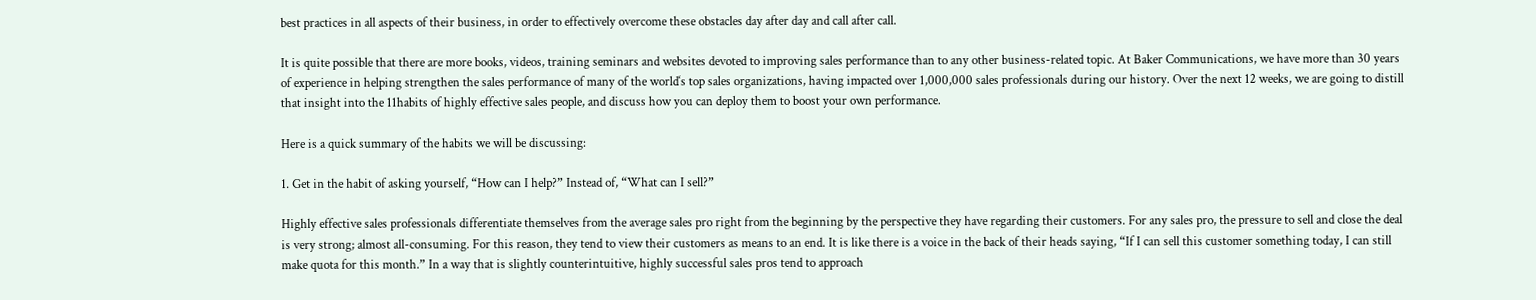best practices in all aspects of their business, in order to effectively overcome these obstacles day after day and call after call.

It is quite possible that there are more books, videos, training seminars and websites devoted to improving sales performance than to any other business-related topic. At Baker Communications, we have more than 30 years of experience in helping strengthen the sales performance of many of the world‘s top sales organizations, having impacted over 1,000,000 sales professionals during our history. Over the next 12 weeks, we are going to distill that insight into the 11habits of highly effective sales people, and discuss how you can deploy them to boost your own performance.

Here is a quick summary of the habits we will be discussing:

1. Get in the habit of asking yourself, “How can I help?” Instead of, “What can I sell?”

Highly effective sales professionals differentiate themselves from the average sales pro right from the beginning by the perspective they have regarding their customers. For any sales pro, the pressure to sell and close the deal is very strong; almost all-consuming. For this reason, they tend to view their customers as means to an end. It is like there is a voice in the back of their heads saying, “If I can sell this customer something today, I can still make quota for this month.” In a way that is slightly counterintuitive, highly successful sales pros tend to approach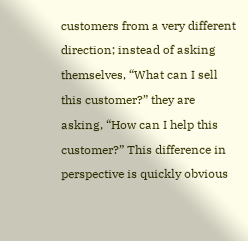customers from a very different direction; instead of asking themselves, “What can I sell this customer?” they are asking, “How can I help this customer?” This difference in perspective is quickly obvious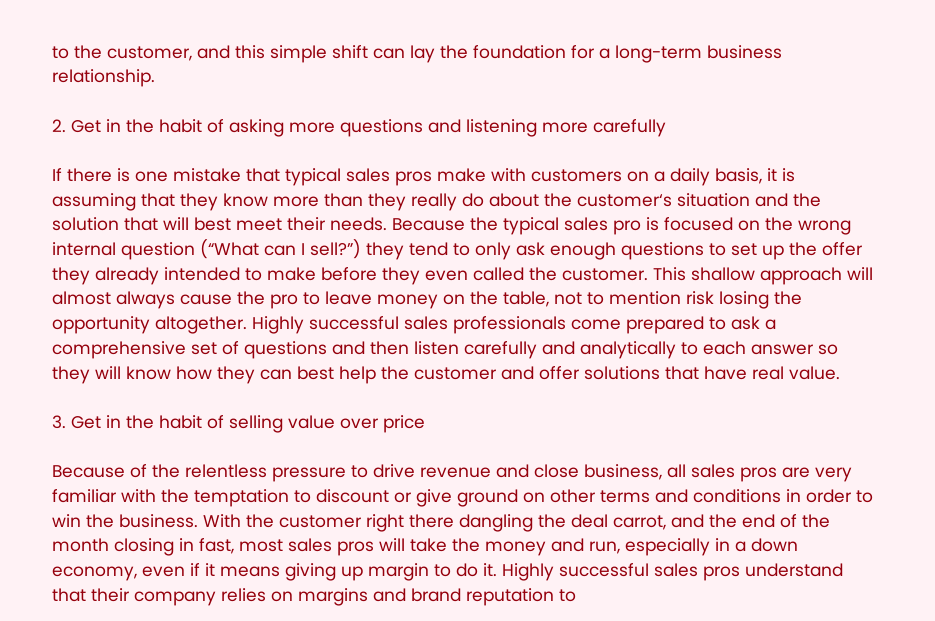to the customer, and this simple shift can lay the foundation for a long-term business relationship.

2. Get in the habit of asking more questions and listening more carefully

If there is one mistake that typical sales pros make with customers on a daily basis, it is assuming that they know more than they really do about the customer‘s situation and the solution that will best meet their needs. Because the typical sales pro is focused on the wrong internal question (“What can I sell?”) they tend to only ask enough questions to set up the offer they already intended to make before they even called the customer. This shallow approach will almost always cause the pro to leave money on the table, not to mention risk losing the opportunity altogether. Highly successful sales professionals come prepared to ask a comprehensive set of questions and then listen carefully and analytically to each answer so they will know how they can best help the customer and offer solutions that have real value.

3. Get in the habit of selling value over price

Because of the relentless pressure to drive revenue and close business, all sales pros are very familiar with the temptation to discount or give ground on other terms and conditions in order to win the business. With the customer right there dangling the deal carrot, and the end of the month closing in fast, most sales pros will take the money and run, especially in a down economy, even if it means giving up margin to do it. Highly successful sales pros understand that their company relies on margins and brand reputation to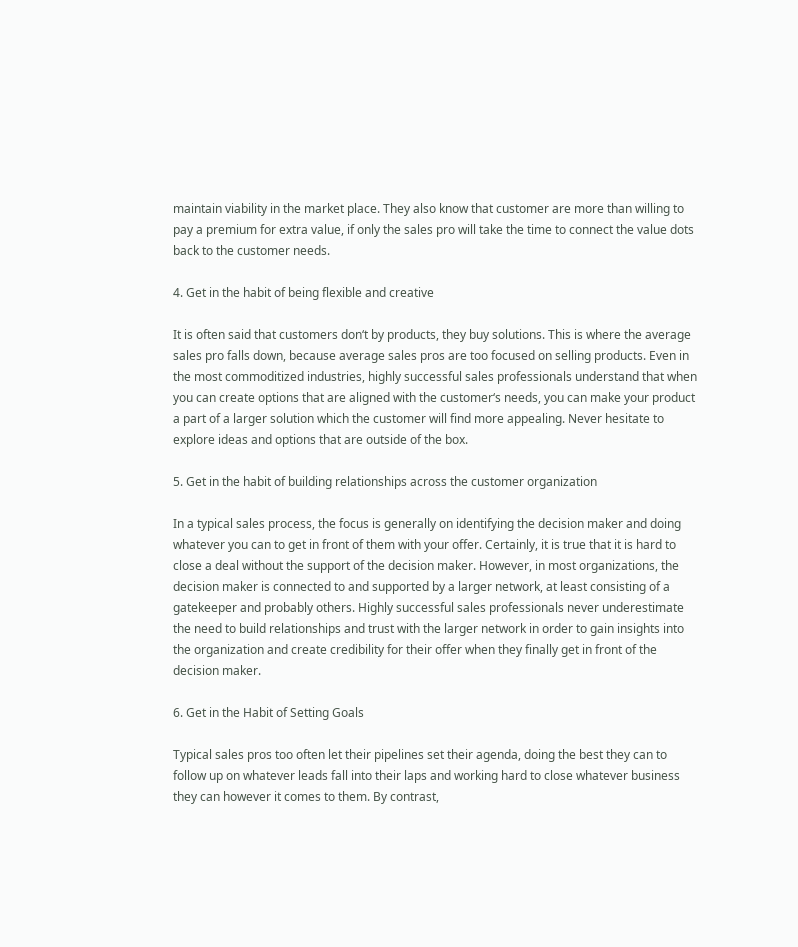maintain viability in the market place. They also know that customer are more than willing to pay a premium for extra value, if only the sales pro will take the time to connect the value dots back to the customer needs.

4. Get in the habit of being flexible and creative

It is often said that customers don‘t by products, they buy solutions. This is where the average sales pro falls down, because average sales pros are too focused on selling products. Even in the most commoditized industries, highly successful sales professionals understand that when you can create options that are aligned with the customer‘s needs, you can make your product a part of a larger solution which the customer will find more appealing. Never hesitate to explore ideas and options that are outside of the box.

5. Get in the habit of building relationships across the customer organization

In a typical sales process, the focus is generally on identifying the decision maker and doing whatever you can to get in front of them with your offer. Certainly, it is true that it is hard to close a deal without the support of the decision maker. However, in most organizations, the decision maker is connected to and supported by a larger network, at least consisting of a gatekeeper and probably others. Highly successful sales professionals never underestimate the need to build relationships and trust with the larger network in order to gain insights into the organization and create credibility for their offer when they finally get in front of the decision maker.

6. Get in the Habit of Setting Goals

Typical sales pros too often let their pipelines set their agenda, doing the best they can to follow up on whatever leads fall into their laps and working hard to close whatever business they can however it comes to them. By contrast,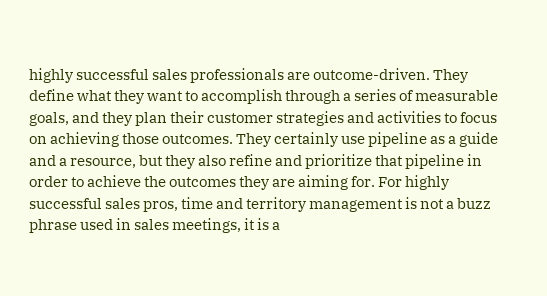highly successful sales professionals are outcome-driven. They define what they want to accomplish through a series of measurable goals, and they plan their customer strategies and activities to focus on achieving those outcomes. They certainly use pipeline as a guide and a resource, but they also refine and prioritize that pipeline in order to achieve the outcomes they are aiming for. For highly successful sales pros, time and territory management is not a buzz phrase used in sales meetings, it is a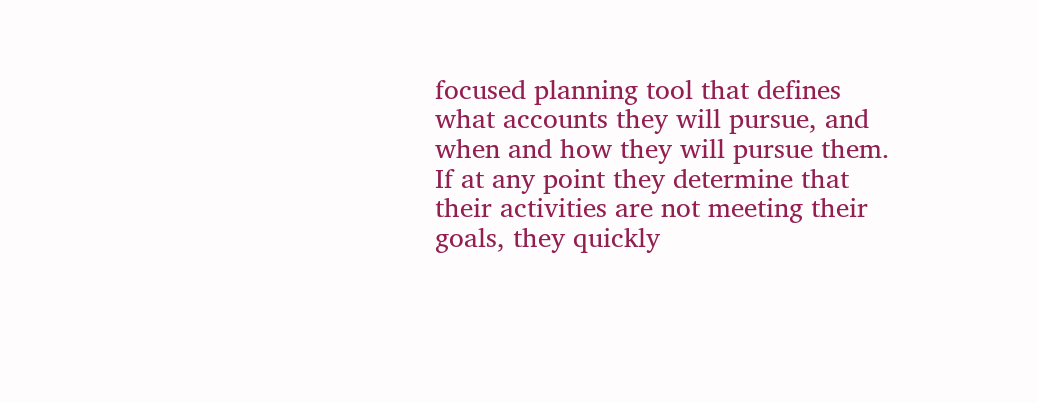focused planning tool that defines what accounts they will pursue, and when and how they will pursue them. If at any point they determine that their activities are not meeting their goals, they quickly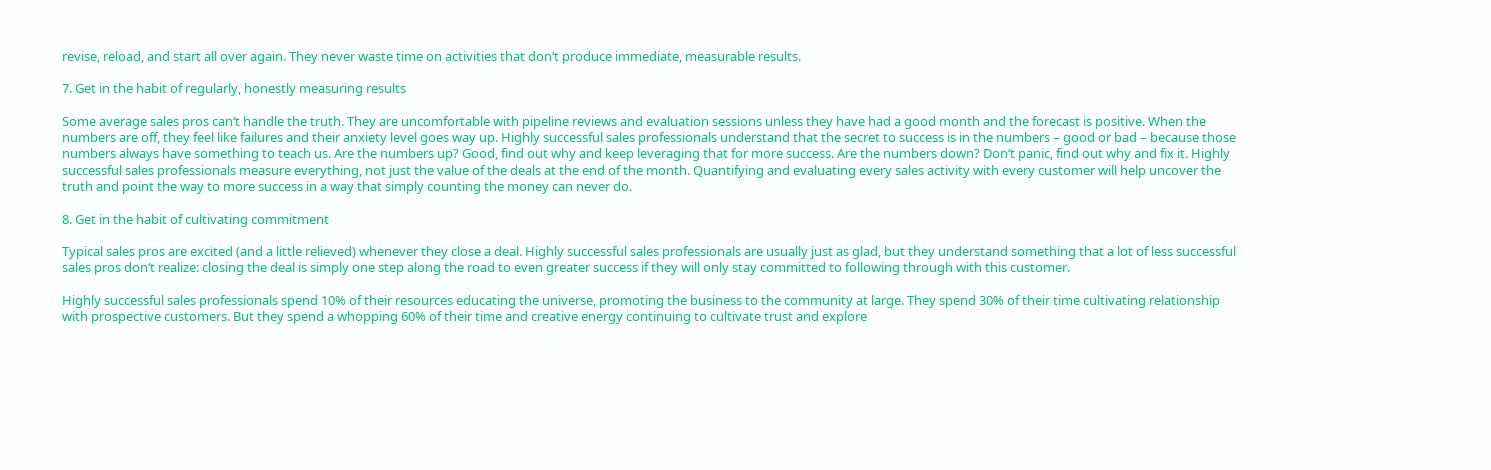revise, reload, and start all over again. They never waste time on activities that don‘t produce immediate, measurable results.

7. Get in the habit of regularly, honestly measuring results

Some average sales pros can‘t handle the truth. They are uncomfortable with pipeline reviews and evaluation sessions unless they have had a good month and the forecast is positive. When the numbers are off, they feel like failures and their anxiety level goes way up. Highly successful sales professionals understand that the secret to success is in the numbers – good or bad – because those numbers always have something to teach us. Are the numbers up? Good, find out why and keep leveraging that for more success. Are the numbers down? Don‘t panic, find out why and fix it. Highly successful sales professionals measure everything, not just the value of the deals at the end of the month. Quantifying and evaluating every sales activity with every customer will help uncover the truth and point the way to more success in a way that simply counting the money can never do.

8. Get in the habit of cultivating commitment

Typical sales pros are excited (and a little relieved) whenever they close a deal. Highly successful sales professionals are usually just as glad, but they understand something that a lot of less successful sales pros don‘t realize: closing the deal is simply one step along the road to even greater success if they will only stay committed to following through with this customer.

Highly successful sales professionals spend 10% of their resources educating the universe, promoting the business to the community at large. They spend 30% of their time cultivating relationship with prospective customers. But they spend a whopping 60% of their time and creative energy continuing to cultivate trust and explore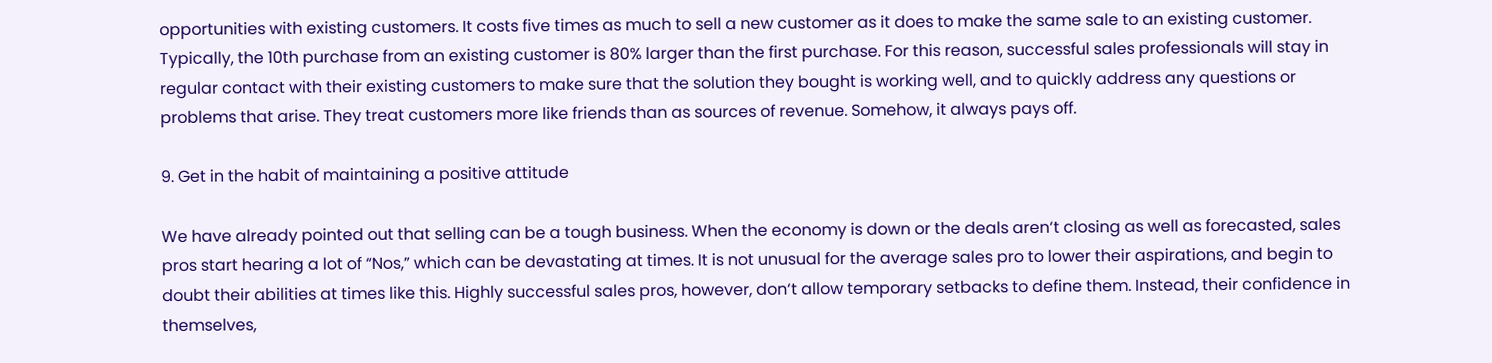opportunities with existing customers. It costs five times as much to sell a new customer as it does to make the same sale to an existing customer. Typically, the 10th purchase from an existing customer is 80% larger than the first purchase. For this reason, successful sales professionals will stay in regular contact with their existing customers to make sure that the solution they bought is working well, and to quickly address any questions or problems that arise. They treat customers more like friends than as sources of revenue. Somehow, it always pays off.

9. Get in the habit of maintaining a positive attitude

We have already pointed out that selling can be a tough business. When the economy is down or the deals aren‘t closing as well as forecasted, sales pros start hearing a lot of “Nos,” which can be devastating at times. It is not unusual for the average sales pro to lower their aspirations, and begin to doubt their abilities at times like this. Highly successful sales pros, however, don‘t allow temporary setbacks to define them. Instead, their confidence in themselves,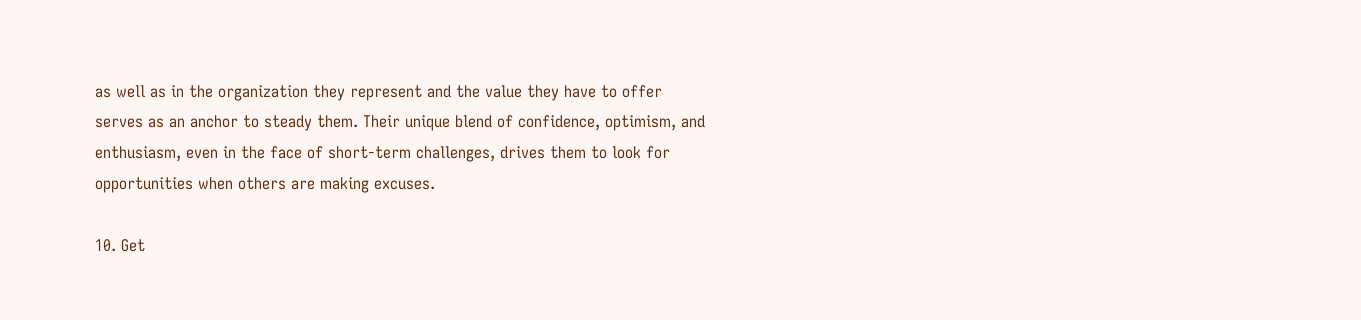as well as in the organization they represent and the value they have to offer serves as an anchor to steady them. Their unique blend of confidence, optimism, and enthusiasm, even in the face of short-term challenges, drives them to look for opportunities when others are making excuses.

10. Get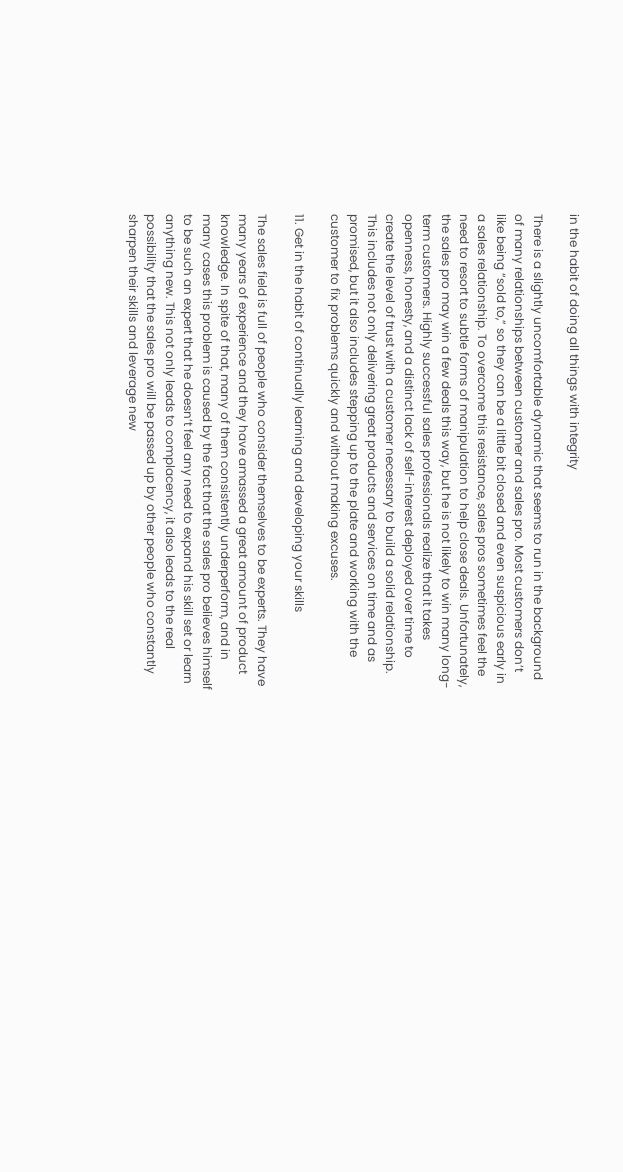in the habit of doing all things with integrity

There is a slightly uncomfortable dynamic that seems to run in the background of many relationships between customer and sales pro. Most customers don‘t like being “sold to,” so they can be a little bit closed and even suspicious early in a sales relationship. To overcome this resistance, sales pros sometimes feel the need to resort to subtle forms of manipulation to help close deals. Unfortunately, the sales pro may win a few deals this way, but he is not likely to win many long-term customers. Highly successful sales professionals realize that it takes openness, honesty, and a distinct lack of self-interest deployed over time to create the level of trust with a customer necessary to build a solid relationship. This includes not only delivering great products and services on time and as promised, but it also includes stepping up to the plate and working with the customer to fix problems quickly and without making excuses.

11. Get in the habit of continually learning and developing your skills

The sales field is full of people who consider themselves to be experts. They have many years of experience and they have amassed a great amount of product knowledge. In spite of that, many of them consistently underperform, and in many cases this problem is caused by the fact that the sales pro believes himself to be such an expert that he doesn‘t feel any need to expand his skill set or learn anything new. This not only leads to complacency, it also leads to the real possibility that the sales pro will be passed up by other people who constantly sharpen their skills and leverage new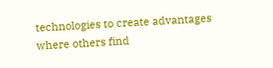technologies to create advantages where others find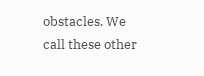obstacles. We call these other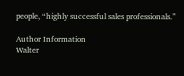people, “highly successful sales professionals.”

Author Information
Walter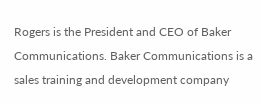Rogers is the President and CEO of Baker Communications. Baker Communications is a sales training and development company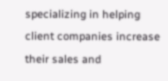specializing in helping client companies increase their sales and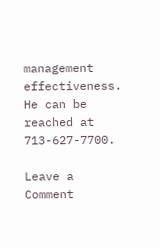management effectiveness. He can be reached at 713-627-7700.

Leave a Comment